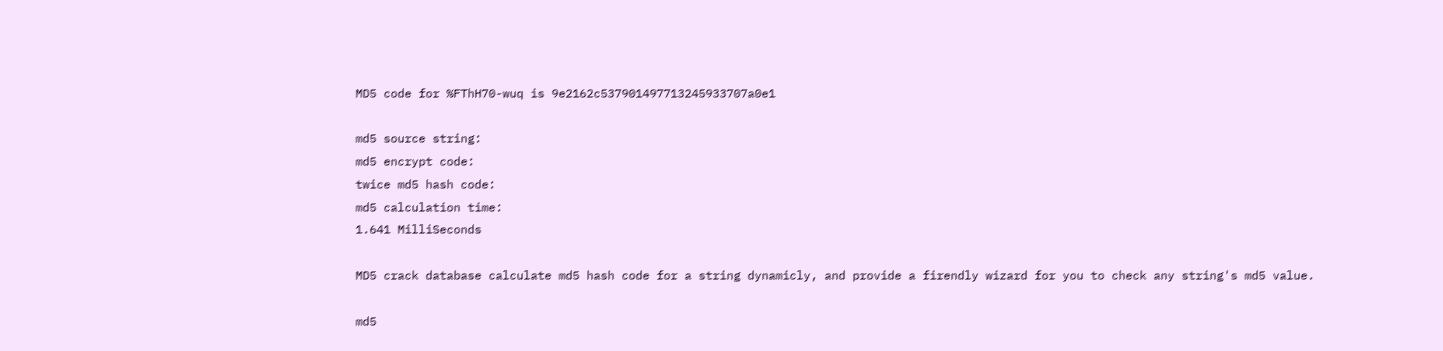MD5 code for %FThH70-wuq is 9e2162c537901497713245933707a0e1

md5 source string:
md5 encrypt code:
twice md5 hash code:
md5 calculation time:
1.641 MilliSeconds

MD5 crack database calculate md5 hash code for a string dynamicly, and provide a firendly wizard for you to check any string's md5 value.

md5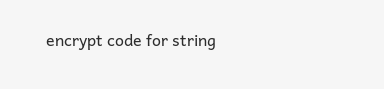encrypt code for string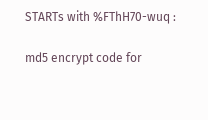STARTs with %FThH70-wuq :

md5 encrypt code for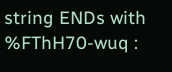string ENDs with %FThH70-wuq :